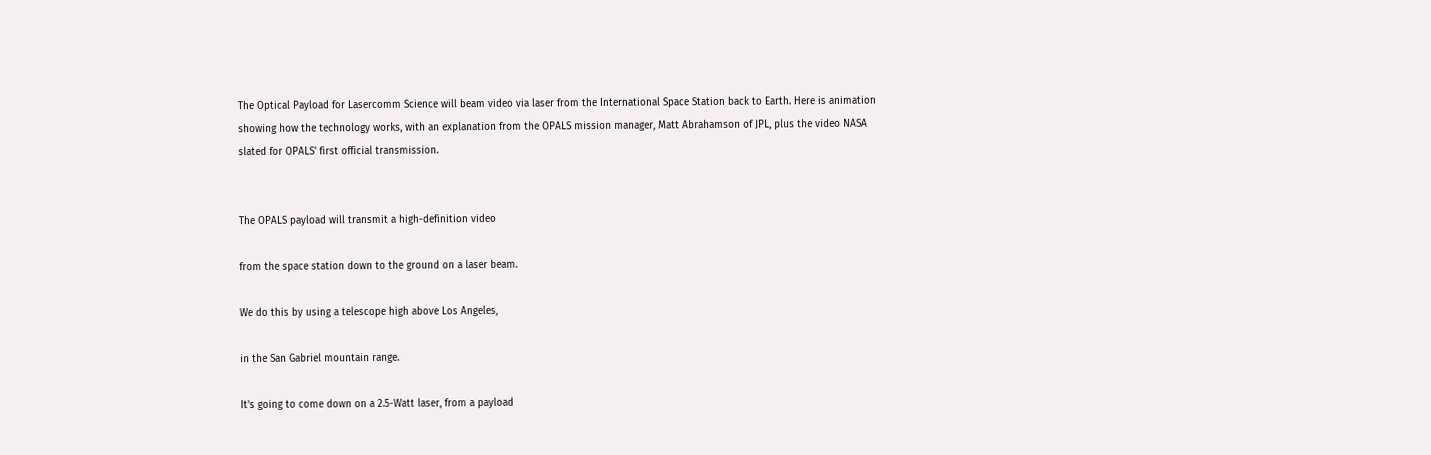The Optical Payload for Lasercomm Science will beam video via laser from the International Space Station back to Earth. Here is animation showing how the technology works, with an explanation from the OPALS mission manager, Matt Abrahamson of JPL, plus the video NASA slated for OPALS' first official transmission.


The OPALS payload will transmit a high-definition video

from the space station down to the ground on a laser beam.

We do this by using a telescope high above Los Angeles,

in the San Gabriel mountain range.

It's going to come down on a 2.5-Watt laser, from a payload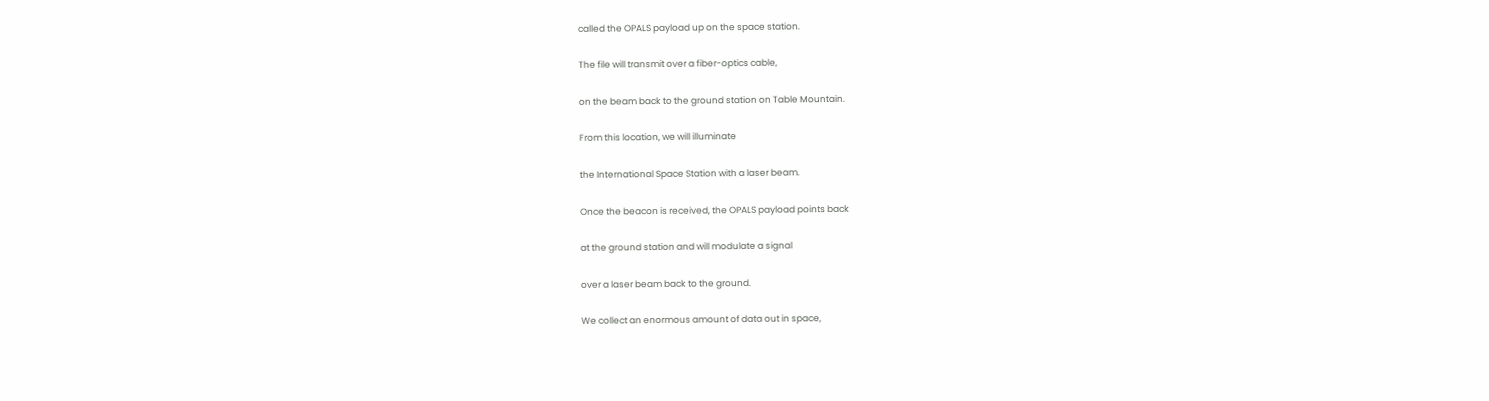called the OPALS payload up on the space station.

The file will transmit over a fiber-optics cable,

on the beam back to the ground station on Table Mountain.

From this location, we will illuminate

the International Space Station with a laser beam.

Once the beacon is received, the OPALS payload points back

at the ground station and will modulate a signal

over a laser beam back to the ground.

We collect an enormous amount of data out in space,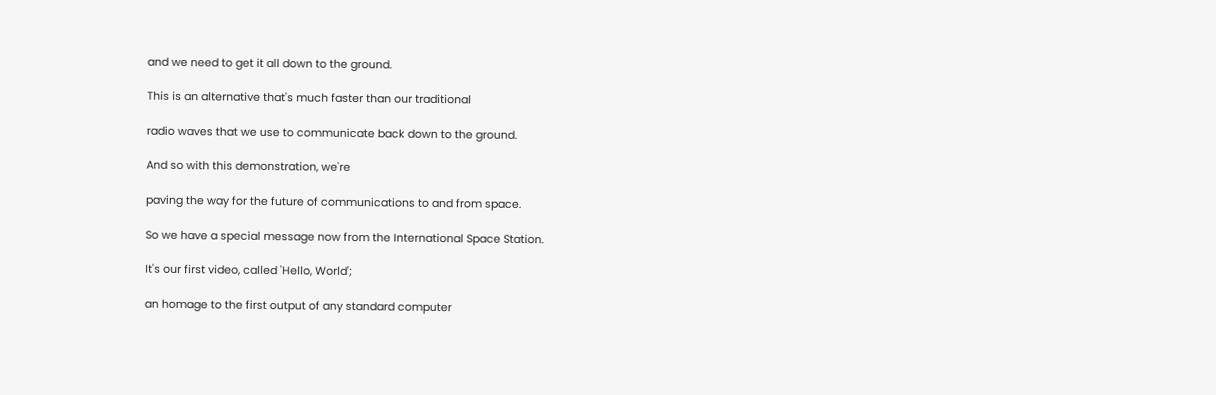and we need to get it all down to the ground.

This is an alternative that's much faster than our traditional

radio waves that we use to communicate back down to the ground.

And so with this demonstration, we're

paving the way for the future of communications to and from space.

So we have a special message now from the International Space Station.

It's our first video, called 'Hello, World';

an homage to the first output of any standard computer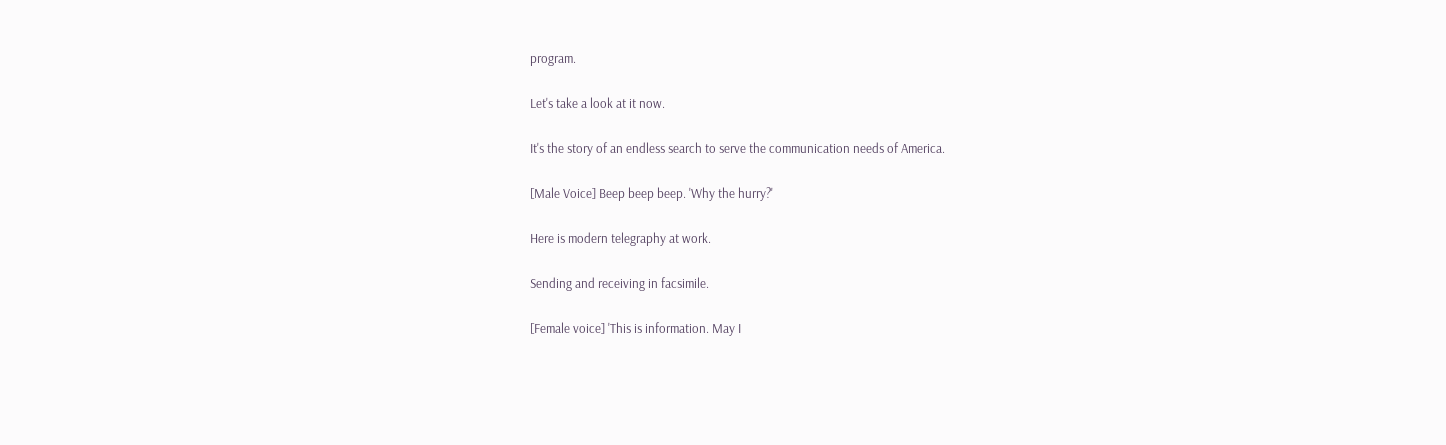program.

Let's take a look at it now.

It's the story of an endless search to serve the communication needs of America.

[Male Voice] Beep beep beep. 'Why the hurry?'

Here is modern telegraphy at work.

Sending and receiving in facsimile.

[Female voice] 'This is information. May I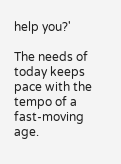help you?'

The needs of today keeps pace with the tempo of a fast-moving age.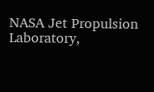NASA Jet Propulsion Laboratory,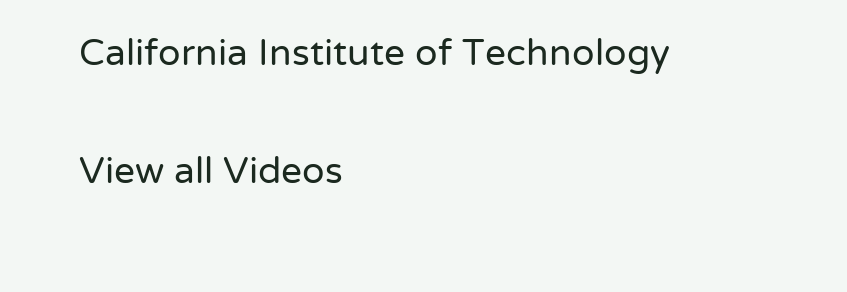California Institute of Technology

View all Videos